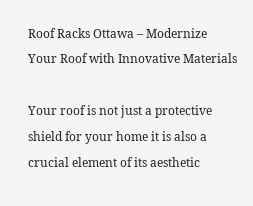Roof Racks Ottawa – Modernize Your Roof with Innovative Materials

Your roof is not just a protective shield for your home it is also a crucial element of its aesthetic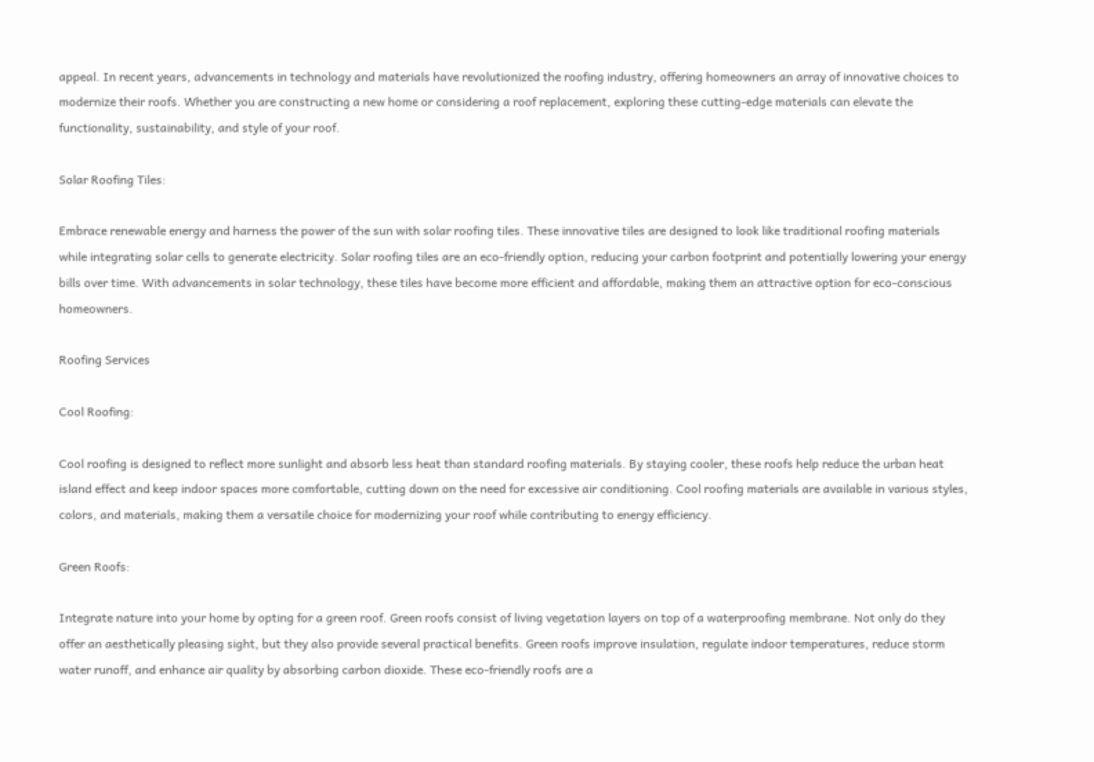appeal. In recent years, advancements in technology and materials have revolutionized the roofing industry, offering homeowners an array of innovative choices to modernize their roofs. Whether you are constructing a new home or considering a roof replacement, exploring these cutting-edge materials can elevate the functionality, sustainability, and style of your roof.

Solar Roofing Tiles:

Embrace renewable energy and harness the power of the sun with solar roofing tiles. These innovative tiles are designed to look like traditional roofing materials while integrating solar cells to generate electricity. Solar roofing tiles are an eco-friendly option, reducing your carbon footprint and potentially lowering your energy bills over time. With advancements in solar technology, these tiles have become more efficient and affordable, making them an attractive option for eco-conscious homeowners.

Roofing Services

Cool Roofing:

Cool roofing is designed to reflect more sunlight and absorb less heat than standard roofing materials. By staying cooler, these roofs help reduce the urban heat island effect and keep indoor spaces more comfortable, cutting down on the need for excessive air conditioning. Cool roofing materials are available in various styles, colors, and materials, making them a versatile choice for modernizing your roof while contributing to energy efficiency.

Green Roofs:

Integrate nature into your home by opting for a green roof. Green roofs consist of living vegetation layers on top of a waterproofing membrane. Not only do they offer an aesthetically pleasing sight, but they also provide several practical benefits. Green roofs improve insulation, regulate indoor temperatures, reduce storm water runoff, and enhance air quality by absorbing carbon dioxide. These eco-friendly roofs are a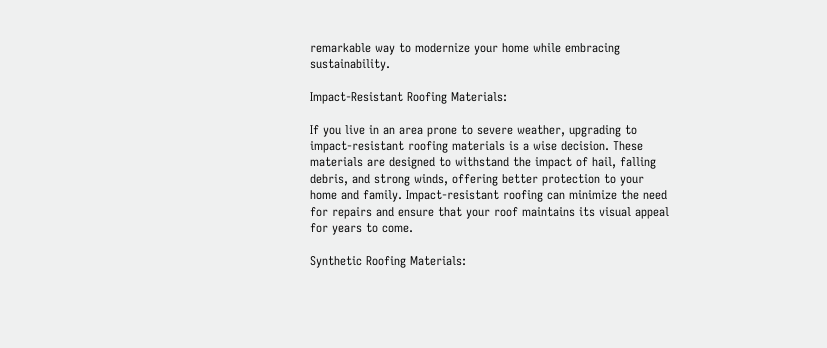remarkable way to modernize your home while embracing sustainability.

Impact-Resistant Roofing Materials:

If you live in an area prone to severe weather, upgrading to impact-resistant roofing materials is a wise decision. These materials are designed to withstand the impact of hail, falling debris, and strong winds, offering better protection to your home and family. Impact-resistant roofing can minimize the need for repairs and ensure that your roof maintains its visual appeal for years to come.

Synthetic Roofing Materials: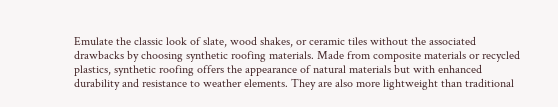Emulate the classic look of slate, wood shakes, or ceramic tiles without the associated drawbacks by choosing synthetic roofing materials. Made from composite materials or recycled plastics, synthetic roofing offers the appearance of natural materials but with enhanced durability and resistance to weather elements. They are also more lightweight than traditional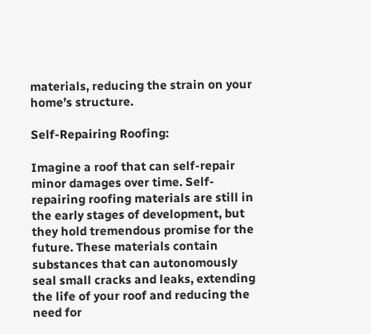materials, reducing the strain on your home’s structure.

Self-Repairing Roofing:

Imagine a roof that can self-repair minor damages over time. Self-repairing roofing materials are still in the early stages of development, but they hold tremendous promise for the future. These materials contain substances that can autonomously seal small cracks and leaks, extending the life of your roof and reducing the need for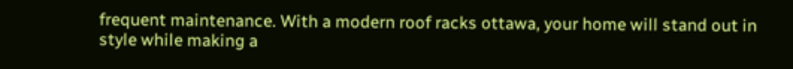frequent maintenance. With a modern roof racks ottawa, your home will stand out in style while making a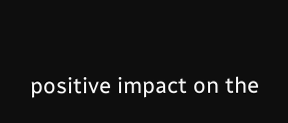positive impact on the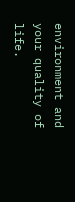environment and your quality of life.